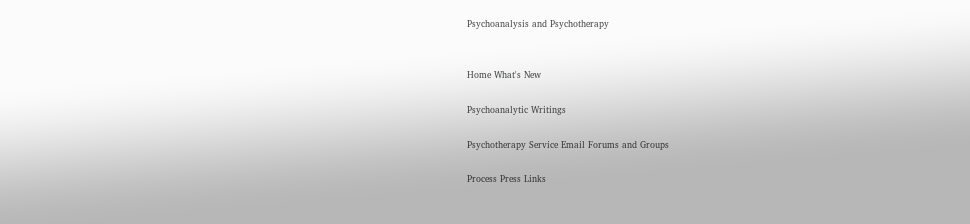Psychoanalysis and Psychotherapy


Home What's New

Psychoanalytic Writings

Psychotherapy Service Email Forums and Groups

Process Press Links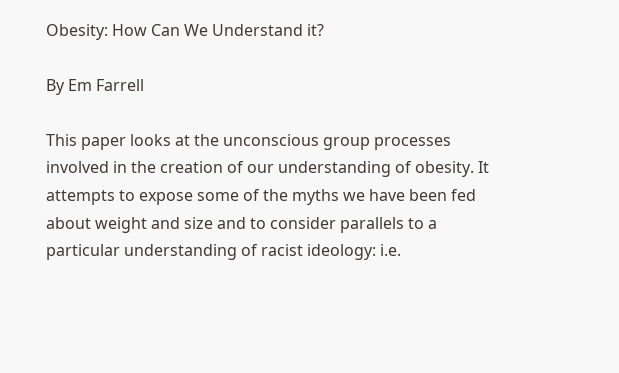Obesity: How Can We Understand it?

By Em Farrell

This paper looks at the unconscious group processes involved in the creation of our understanding of obesity. It attempts to expose some of the myths we have been fed about weight and size and to consider parallels to a particular understanding of racist ideology: i.e.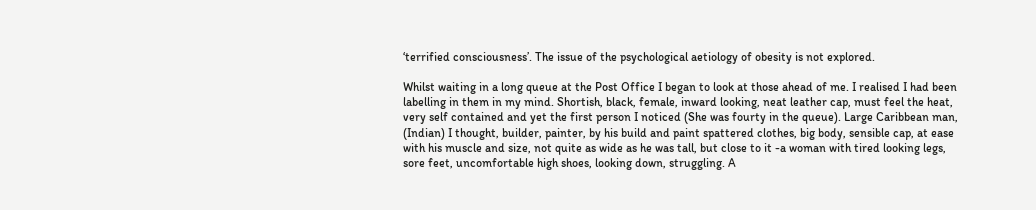‘terrified consciousness’. The issue of the psychological aetiology of obesity is not explored.

Whilst waiting in a long queue at the Post Office I began to look at those ahead of me. I realised I had been labelling in them in my mind. Shortish, black, female, inward looking, neat leather cap, must feel the heat, very self contained and yet the first person I noticed (She was fourty in the queue). Large Caribbean man, (Indian) I thought, builder, painter, by his build and paint spattered clothes, big body, sensible cap, at ease with his muscle and size, not quite as wide as he was tall, but close to it -a woman with tired looking legs, sore feet, uncomfortable high shoes, looking down, struggling. A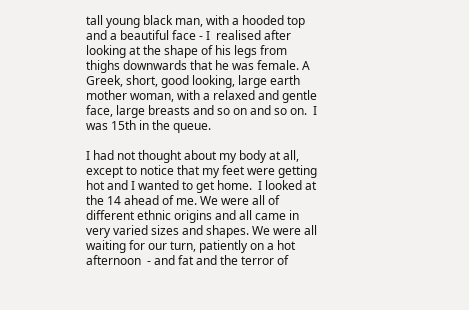tall young black man, with a hooded top and a beautiful face - I  realised after looking at the shape of his legs from thighs downwards that he was female. A Greek, short, good looking, large earth mother woman, with a relaxed and gentle face, large breasts and so on and so on.  I was 15th in the queue.

I had not thought about my body at all, except to notice that my feet were getting hot and I wanted to get home.  I looked at the 14 ahead of me. We were all of different ethnic origins and all came in very varied sizes and shapes. We were all waiting for our turn, patiently on a hot afternoon  - and fat and the terror of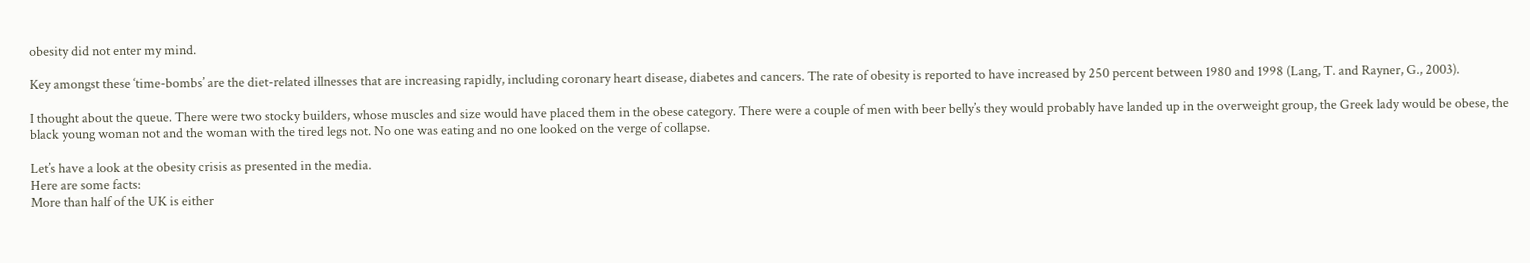obesity did not enter my mind.

Key amongst these ‘time-bombs’ are the diet-related illnesses that are increasing rapidly, including coronary heart disease, diabetes and cancers. The rate of obesity is reported to have increased by 250 percent between 1980 and 1998 (Lang, T. and Rayner, G., 2003).

I thought about the queue. There were two stocky builders, whose muscles and size would have placed them in the obese category. There were a couple of men with beer belly’s they would probably have landed up in the overweight group, the Greek lady would be obese, the black young woman not and the woman with the tired legs not. No one was eating and no one looked on the verge of collapse.

Let’s have a look at the obesity crisis as presented in the media.
Here are some facts:
More than half of the UK is either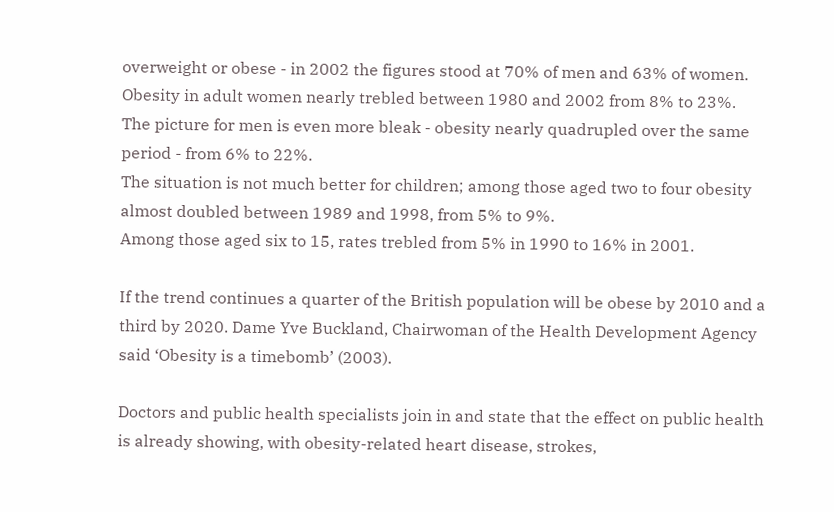overweight or obese - in 2002 the figures stood at 70% of men and 63% of women.
Obesity in adult women nearly trebled between 1980 and 2002 from 8% to 23%.
The picture for men is even more bleak - obesity nearly quadrupled over the same period - from 6% to 22%.
The situation is not much better for children; among those aged two to four obesity almost doubled between 1989 and 1998, from 5% to 9%.
Among those aged six to 15, rates trebled from 5% in 1990 to 16% in 2001.

If the trend continues a quarter of the British population will be obese by 2010 and a third by 2020. Dame Yve Buckland, Chairwoman of the Health Development Agency said ‘Obesity is a timebomb’ (2003).

Doctors and public health specialists join in and state that the effect on public health is already showing, with obesity-related heart disease, strokes,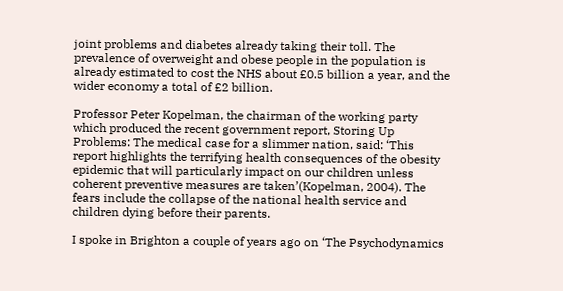joint problems and diabetes already taking their toll. The prevalence of overweight and obese people in the population is already estimated to cost the NHS about £0.5 billion a year, and the wider economy a total of £2 billion.

Professor Peter Kopelman, the chairman of the working party which produced the recent government report, Storing Up Problems: The medical case for a slimmer nation, said: ‘This report highlights the terrifying health consequences of the obesity epidemic that will particularly impact on our children unless coherent preventive measures are taken’(Kopelman, 2004). The fears include the collapse of the national health service and children dying before their parents.

I spoke in Brighton a couple of years ago on ‘The Psychodynamics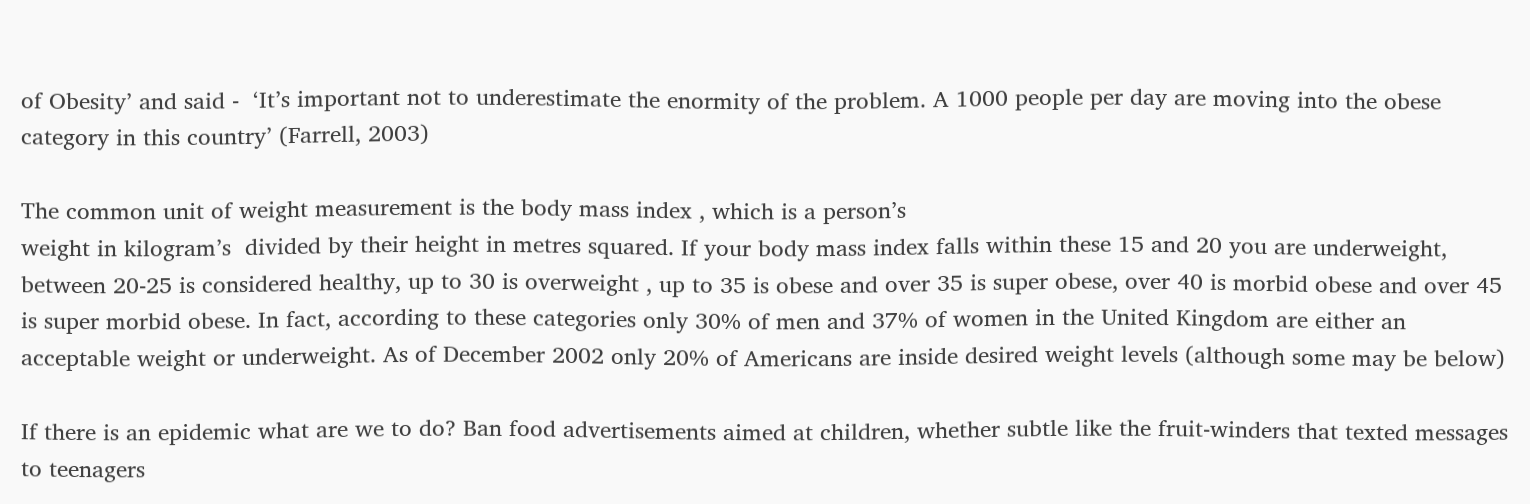of Obesity’ and said -  ‘It’s important not to underestimate the enormity of the problem. A 1000 people per day are moving into the obese category in this country’ (Farrell, 2003)

The common unit of weight measurement is the body mass index , which is a person’s
weight in kilogram’s  divided by their height in metres squared. If your body mass index falls within these 15 and 20 you are underweight, between 20-25 is considered healthy, up to 30 is overweight , up to 35 is obese and over 35 is super obese, over 40 is morbid obese and over 45 is super morbid obese. In fact, according to these categories only 30% of men and 37% of women in the United Kingdom are either an acceptable weight or underweight. As of December 2002 only 20% of Americans are inside desired weight levels (although some may be below)

If there is an epidemic what are we to do? Ban food advertisements aimed at children, whether subtle like the fruit-winders that texted messages to teenagers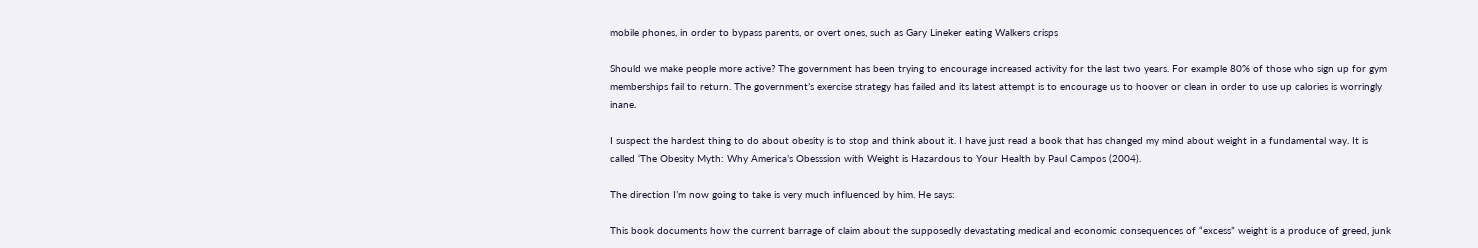mobile phones, in order to bypass parents, or overt ones, such as Gary Lineker eating Walkers crisps

Should we make people more active? The government has been trying to encourage increased activity for the last two years. For example 80% of those who sign up for gym memberships fail to return. The government’s exercise strategy has failed and its latest attempt is to encourage us to hoover or clean in order to use up calories is worringly inane.

I suspect the hardest thing to do about obesity is to stop and think about it. I have just read a book that has changed my mind about weight in a fundamental way. It is called ‘The Obesity Myth: Why America’s Obesssion with Weight is Hazardous to Your Health by Paul Campos (2004).

The direction I’m now going to take is very much influenced by him. He says:

This book documents how the current barrage of claim about the supposedly devastating medical and economic consequences of “excess” weight is a produce of greed, junk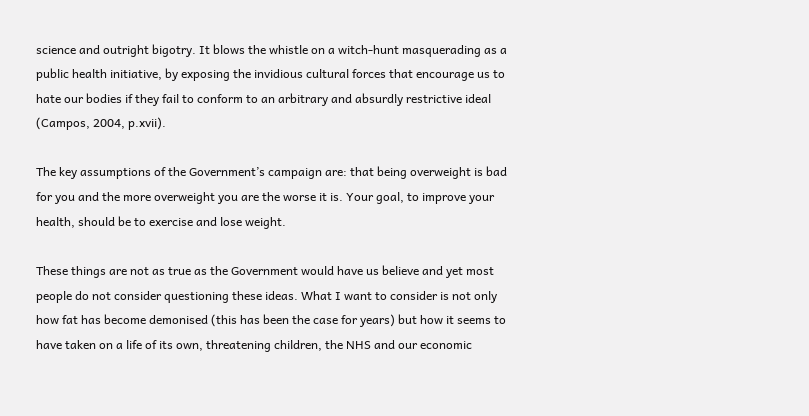science and outright bigotry. It blows the whistle on a witch-hunt masquerading as a public health initiative, by exposing the invidious cultural forces that encourage us to hate our bodies if they fail to conform to an arbitrary and absurdly restrictive ideal (Campos, 2004, p.xvii).

The key assumptions of the Government’s campaign are: that being overweight is bad for you and the more overweight you are the worse it is. Your goal, to improve your health, should be to exercise and lose weight.

These things are not as true as the Government would have us believe and yet most people do not consider questioning these ideas. What I want to consider is not only how fat has become demonised (this has been the case for years) but how it seems to have taken on a life of its own, threatening children, the NHS and our economic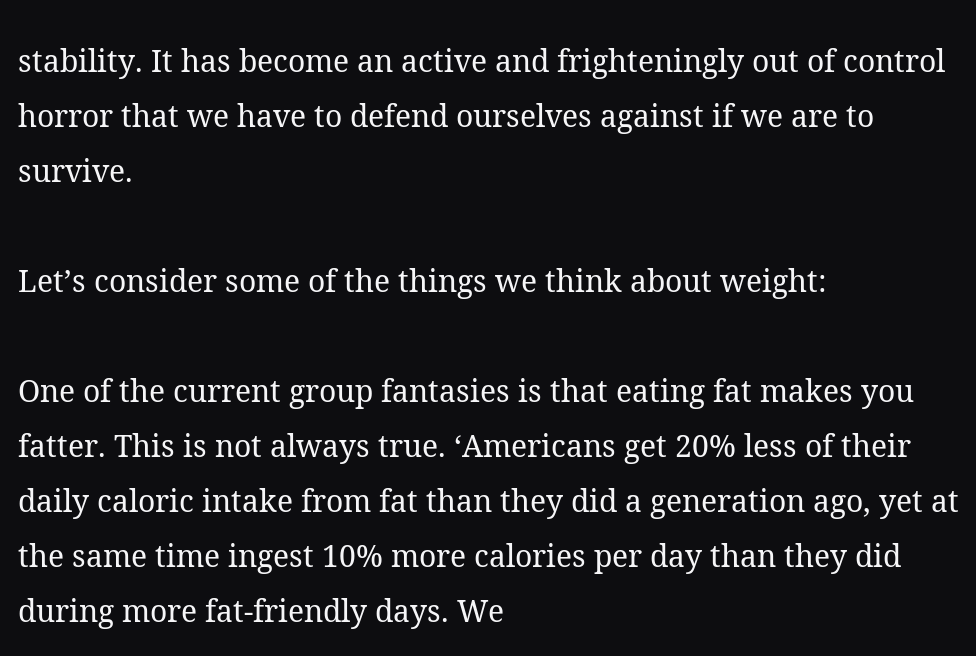stability. It has become an active and frighteningly out of control horror that we have to defend ourselves against if we are to survive.

Let’s consider some of the things we think about weight:

One of the current group fantasies is that eating fat makes you fatter. This is not always true. ‘Americans get 20% less of their daily caloric intake from fat than they did a generation ago, yet at the same time ingest 10% more calories per day than they did during more fat-friendly days. We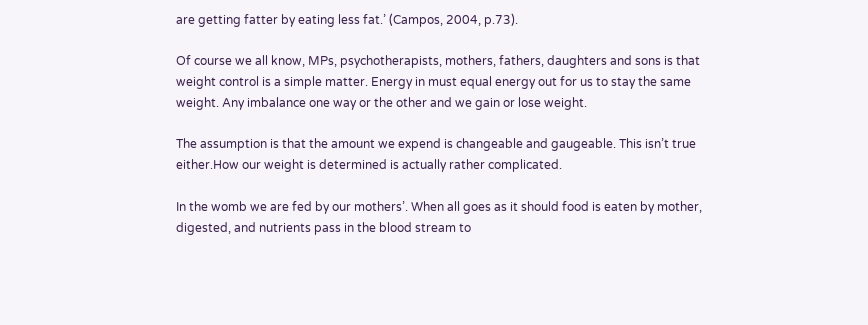are getting fatter by eating less fat.’ (Campos, 2004, p.73).

Of course we all know, MPs, psychotherapists, mothers, fathers, daughters and sons is that weight control is a simple matter. Energy in must equal energy out for us to stay the same weight. Any imbalance one way or the other and we gain or lose weight.

The assumption is that the amount we expend is changeable and gaugeable. This isn’t true either.How our weight is determined is actually rather complicated.

In the womb we are fed by our mothers’. When all goes as it should food is eaten by mother, digested, and nutrients pass in the blood stream to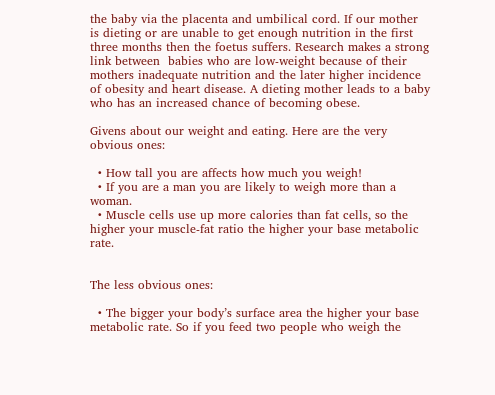the baby via the placenta and umbilical cord. If our mother is dieting or are unable to get enough nutrition in the first three months then the foetus suffers. Research makes a strong link between  babies who are low-weight because of their mothers inadequate nutrition and the later higher incidence of obesity and heart disease. A dieting mother leads to a baby who has an increased chance of becoming obese.

Givens about our weight and eating. Here are the very obvious ones:

  • How tall you are affects how much you weigh!
  • If you are a man you are likely to weigh more than a woman.
  • Muscle cells use up more calories than fat cells, so the higher your muscle-fat ratio the higher your base metabolic rate.


The less obvious ones:

  • The bigger your body’s surface area the higher your base metabolic rate. So if you feed two people who weigh the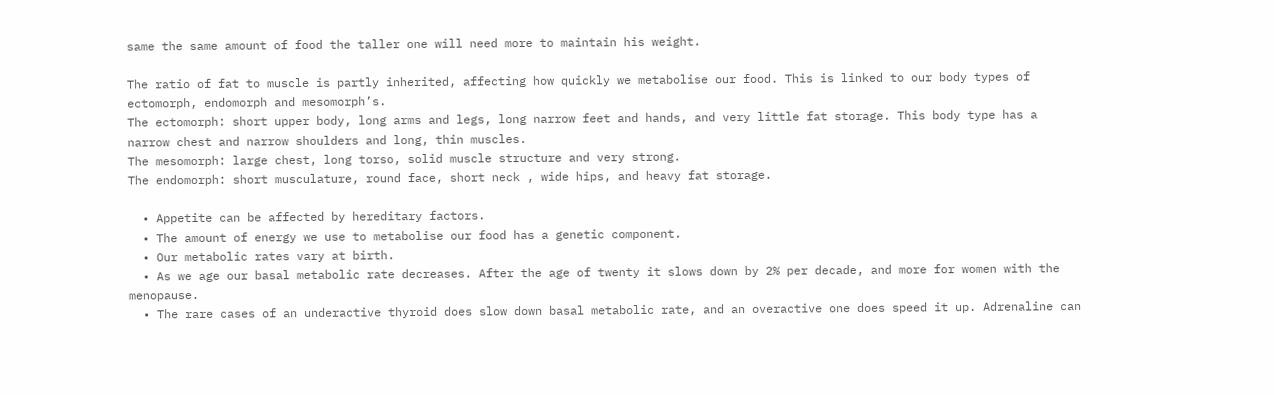same the same amount of food the taller one will need more to maintain his weight.

The ratio of fat to muscle is partly inherited, affecting how quickly we metabolise our food. This is linked to our body types of ectomorph, endomorph and mesomorph’s.
The ectomorph: short upper body, long arms and legs, long narrow feet and hands, and very little fat storage. This body type has a narrow chest and narrow shoulders and long, thin muscles.
The mesomorph: large chest, long torso, solid muscle structure and very strong.
The endomorph: short musculature, round face, short neck , wide hips, and heavy fat storage.

  • Appetite can be affected by hereditary factors.
  • The amount of energy we use to metabolise our food has a genetic component.
  • Our metabolic rates vary at birth.
  • As we age our basal metabolic rate decreases. After the age of twenty it slows down by 2% per decade, and more for women with the menopause.
  • The rare cases of an underactive thyroid does slow down basal metabolic rate, and an overactive one does speed it up. Adrenaline can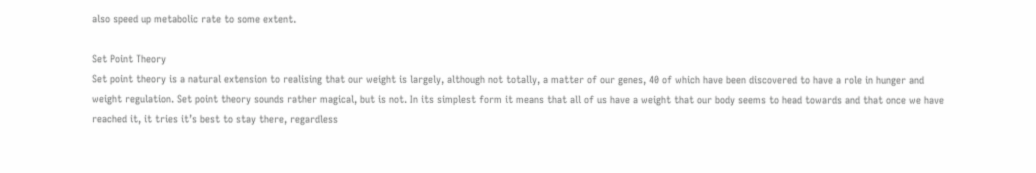also speed up metabolic rate to some extent.

Set Point Theory
Set point theory is a natural extension to realising that our weight is largely, although not totally, a matter of our genes, 40 of which have been discovered to have a role in hunger and weight regulation. Set point theory sounds rather magical, but is not. In its simplest form it means that all of us have a weight that our body seems to head towards and that once we have reached it, it tries it’s best to stay there, regardless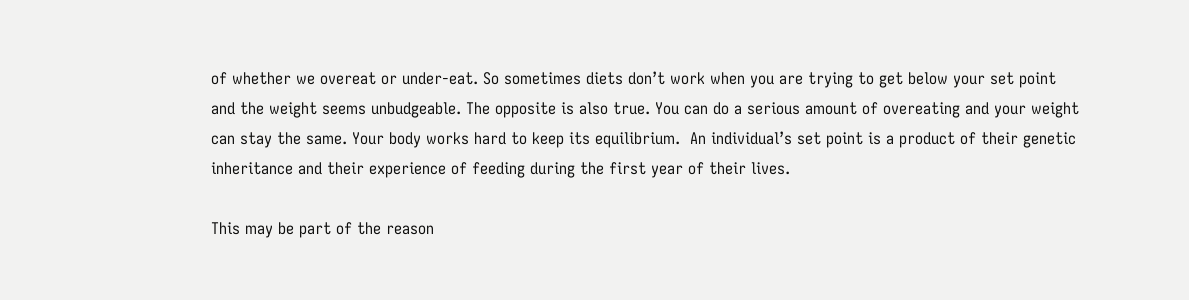of whether we overeat or under-eat. So sometimes diets don’t work when you are trying to get below your set point and the weight seems unbudgeable. The opposite is also true. You can do a serious amount of overeating and your weight can stay the same. Your body works hard to keep its equilibrium.  An individual’s set point is a product of their genetic inheritance and their experience of feeding during the first year of their lives.

This may be part of the reason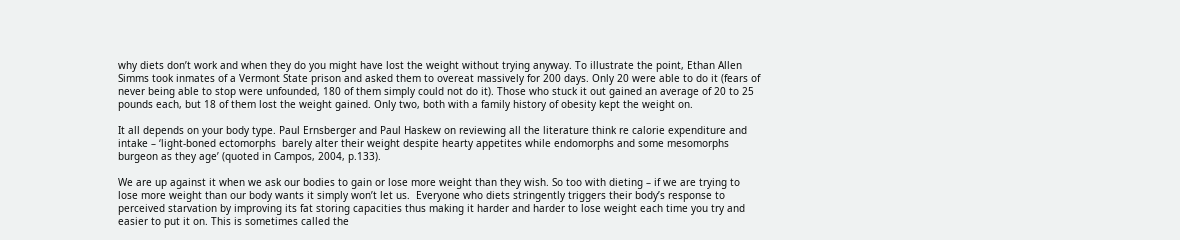why diets don’t work and when they do you might have lost the weight without trying anyway. To illustrate the point, Ethan Allen Simms took inmates of a Vermont State prison and asked them to overeat massively for 200 days. Only 20 were able to do it (fears of never being able to stop were unfounded, 180 of them simply could not do it). Those who stuck it out gained an average of 20 to 25 pounds each, but 18 of them lost the weight gained. Only two, both with a family history of obesity kept the weight on.

It all depends on your body type. Paul Ernsberger and Paul Haskew on reviewing all the literature think re calorie expenditure and intake – ‘light-boned ectomorphs  barely alter their weight despite hearty appetites while endomorphs and some mesomorphs burgeon as they age’ (quoted in Campos, 2004, p.133).

We are up against it when we ask our bodies to gain or lose more weight than they wish. So too with dieting – if we are trying to lose more weight than our body wants it simply won’t let us.  Everyone who diets stringently triggers their body’s response to perceived starvation by improving its fat storing capacities thus making it harder and harder to lose weight each time you try and easier to put it on. This is sometimes called the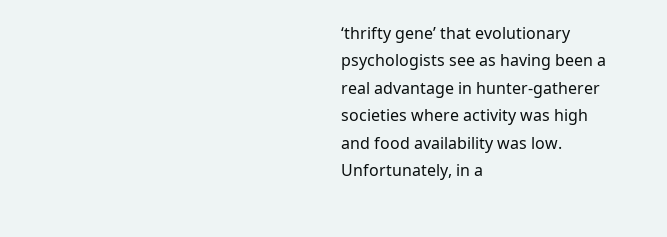‘thrifty gene’ that evolutionary psychologists see as having been a real advantage in hunter-gatherer societies where activity was high and food availability was low. Unfortunately, in a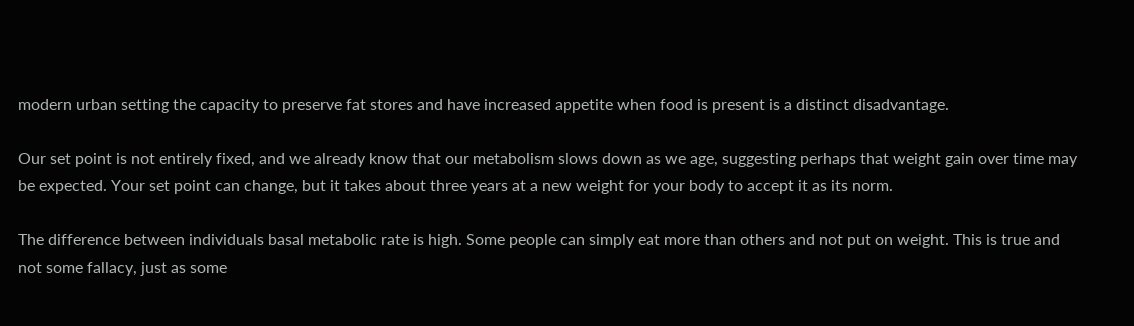modern urban setting the capacity to preserve fat stores and have increased appetite when food is present is a distinct disadvantage.

Our set point is not entirely fixed, and we already know that our metabolism slows down as we age, suggesting perhaps that weight gain over time may be expected. Your set point can change, but it takes about three years at a new weight for your body to accept it as its norm.

The difference between individuals basal metabolic rate is high. Some people can simply eat more than others and not put on weight. This is true and not some fallacy, just as some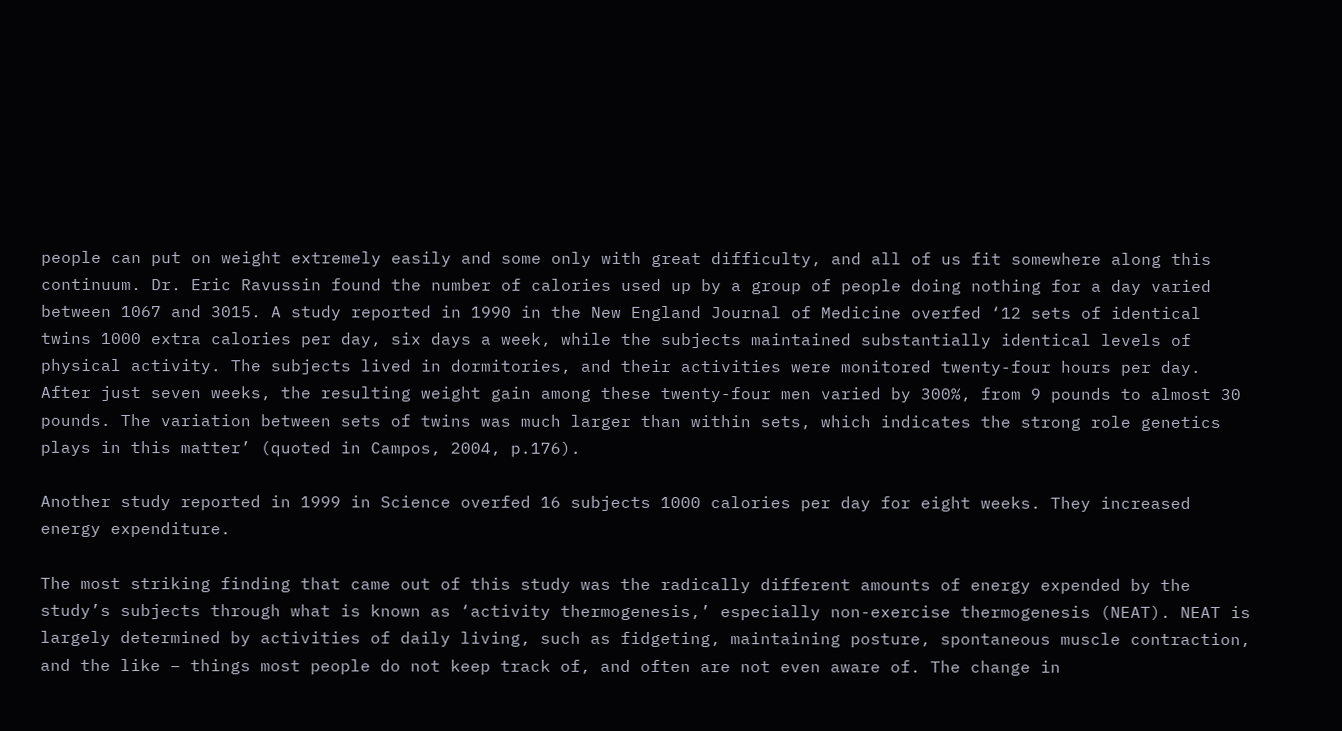people can put on weight extremely easily and some only with great difficulty, and all of us fit somewhere along this continuum. Dr. Eric Ravussin found the number of calories used up by a group of people doing nothing for a day varied between 1067 and 3015. A study reported in 1990 in the New England Journal of Medicine overfed ‘12 sets of identical twins 1000 extra calories per day, six days a week, while the subjects maintained substantially identical levels of physical activity. The subjects lived in dormitories, and their activities were monitored twenty-four hours per day. After just seven weeks, the resulting weight gain among these twenty-four men varied by 300%, from 9 pounds to almost 30 pounds. The variation between sets of twins was much larger than within sets, which indicates the strong role genetics plays in this matter’ (quoted in Campos, 2004, p.176).

Another study reported in 1999 in Science overfed 16 subjects 1000 calories per day for eight weeks. They increased energy expenditure.

The most striking finding that came out of this study was the radically different amounts of energy expended by the study’s subjects through what is known as ‘activity thermogenesis,’ especially non-exercise thermogenesis (NEAT). NEAT is largely determined by activities of daily living, such as fidgeting, maintaining posture, spontaneous muscle contraction, and the like – things most people do not keep track of, and often are not even aware of. The change in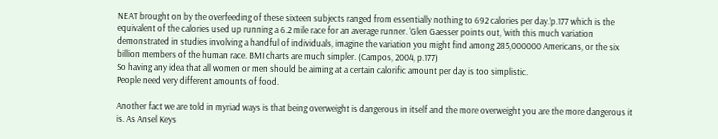NEAT brought on by the overfeeding of these sixteen subjects ranged from essentially nothing to 692 calories per day.’p.177 which is the equivalent of the calories used up running a 6.2 mile race for an average runner. ‘Glen Gaesser points out, ‘with this much variation demonstrated in studies involving a handful of individuals, imagine the variation you might find among 285,000000 Americans, or the six billion members of the human race. BMI charts are much simpler. (Campos, 2004, p.177)
So having any idea that all women or men should be aiming at a certain calorific amount per day is too simplistic.
People need very different amounts of food.

Another fact we are told in myriad ways is that being overweight is dangerous in itself and the more overweight you are the more dangerous it is. As Ansel Keys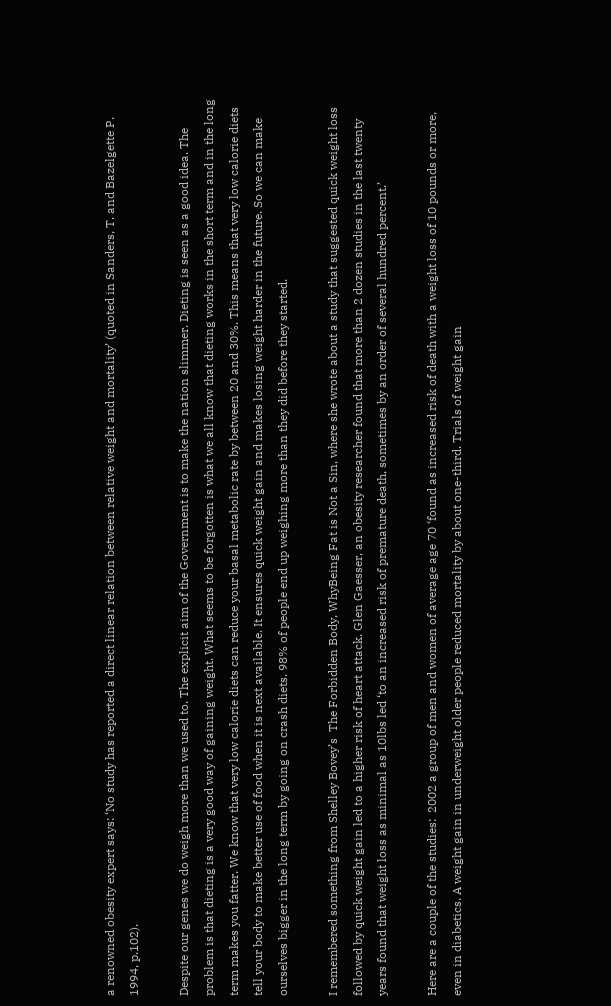a renowned obesity expert says: ‘No study has reported a direct linear relation between relative weight and mortality’ (quoted in Sanders, T. and Bazelgette P. 1994, p.102).

Despite our genes we do weigh more than we used to. The explicit aim of the Government is to make the nation slimmer. Dieting is seen as a good idea. The problem is that dieting is a very good way of gaining weight. What seems to be forgotten is what we all know that dieting works in the short term and in the long term makes you fatter. We know that very low calorie diets can reduce your basal metabolic rate by between 20 and 30%. This means that very low calorie diets tell your body to make better use of food when it is next available. It ensures quick weight gain and makes losing weight harder in the future. So we can make ourselves bigger in the long term by going on crash diets. 98% of people end up weighing more than they did before they started.

I remembered something from Shelley Bovey’s  The Forbidden Body, WhyBeing Fat is Not a Sin, where she wrote about a study that suggested quick weight loss followed by quick weight gain led to a higher risk of heart attack. Glen Gaesser, an obesity researcher found that more than 2 dozen studies in the last twenty years found that weight loss as minimal as 10lbs led ‘to an increased risk of premature death, sometimes by an order of several hundred percent.’

Here are a couple of the studies:  2002 a group of men and women of average age 70 ‘found as increased risk of death with a weight loss of 10 pounds or more, even in diabetics. A weight gain in underweight older people reduced mortality by about one-third. Trials of weight gain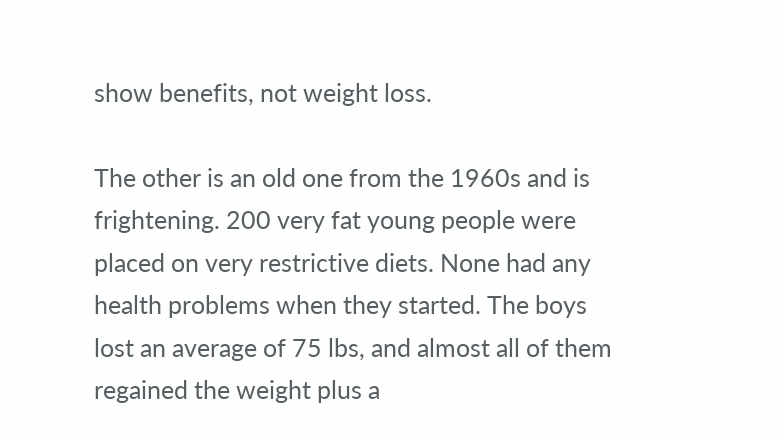show benefits, not weight loss.

The other is an old one from the 1960s and is frightening. 200 very fat young people were placed on very restrictive diets. None had any health problems when they started. The boys lost an average of 75 lbs, and almost all of them regained the weight plus a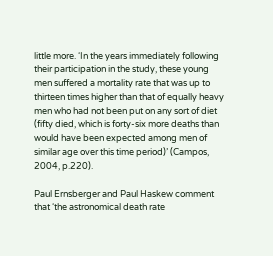little more. ‘In the years immediately following their participation in the study, these young men suffered a mortality rate that was up to thirteen times higher than that of equally heavy men who had not been put on any sort of diet (fifty died, which is forty-six more deaths than would have been expected among men of similar age over this time period)’ (Campos, 2004, p.220).

Paul Ernsberger and Paul Haskew comment that ‘the astronomical death rate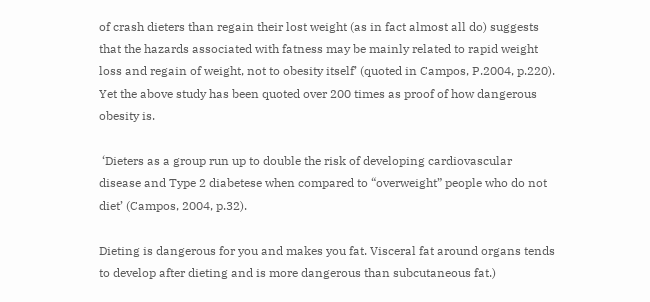of crash dieters than regain their lost weight (as in fact almost all do) suggests that the hazards associated with fatness may be mainly related to rapid weight loss and regain of weight, not to obesity itself’ (quoted in Campos, P.2004, p.220). Yet the above study has been quoted over 200 times as proof of how dangerous obesity is.

 ‘Dieters as a group run up to double the risk of developing cardiovascular disease and Type 2 diabetese when compared to “overweight” people who do not diet’ (Campos, 2004, p.32).

Dieting is dangerous for you and makes you fat. Visceral fat around organs tends to develop after dieting and is more dangerous than subcutaneous fat.)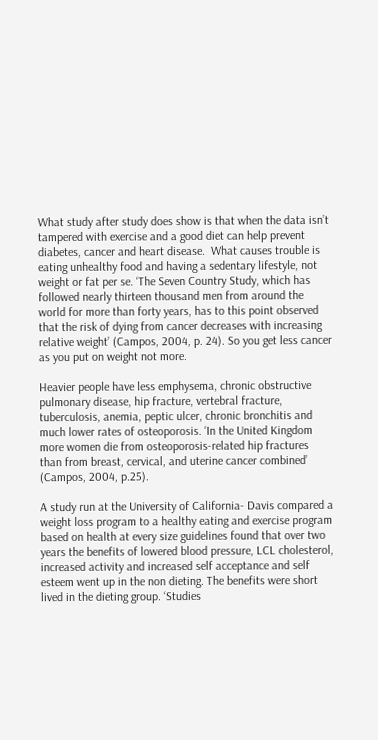What study after study does show is that when the data isn’t tampered with exercise and a good diet can help prevent diabetes, cancer and heart disease.  What causes trouble is eating unhealthy food and having a sedentary lifestyle, not weight or fat per se. ‘The Seven Country Study, which has followed nearly thirteen thousand men from around the world for more than forty years, has to this point observed that the risk of dying from cancer decreases with increasing relative weight’ (Campos, 2004, p. 24). So you get less cancer as you put on weight not more.

Heavier people have less emphysema, chronic obstructive pulmonary disease, hip fracture, vertebral fracture, tuberculosis, anemia, peptic ulcer, chronic bronchitis and much lower rates of osteoporosis. ‘In the United Kingdom more women die from osteoporosis-related hip fractures than from breast, cervical, and uterine cancer combined’ (Campos, 2004, p.25).

A study run at the University of California- Davis compared a weight loss program to a healthy eating and exercise program based on health at every size guidelines found that over two years the benefits of lowered blood pressure, LCL cholesterol, increased activity and increased self acceptance and self esteem went up in the non dieting. The benefits were short lived in the dieting group. ‘Studies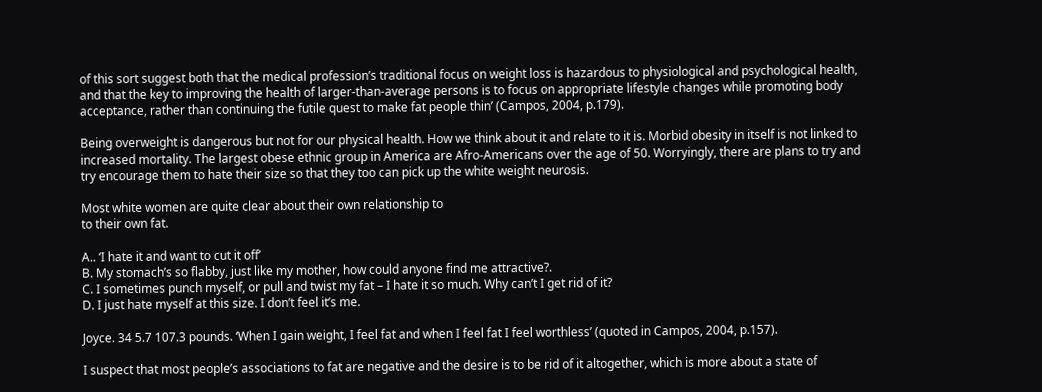of this sort suggest both that the medical profession’s traditional focus on weight loss is hazardous to physiological and psychological health, and that the key to improving the health of larger-than-average persons is to focus on appropriate lifestyle changes while promoting body acceptance, rather than continuing the futile quest to make fat people thin’ (Campos, 2004, p.179).

Being overweight is dangerous but not for our physical health. How we think about it and relate to it is. Morbid obesity in itself is not linked to increased mortality. The largest obese ethnic group in America are Afro-Americans over the age of 50. Worryingly, there are plans to try and try encourage them to hate their size so that they too can pick up the white weight neurosis.

Most white women are quite clear about their own relationship to
to their own fat.

A.. ‘I hate it and want to cut it off’
B. My stomach’s so flabby, just like my mother, how could anyone find me attractive?.
C. I sometimes punch myself, or pull and twist my fat – I hate it so much. Why can’t I get rid of it?
D. I just hate myself at this size. I don’t feel it’s me.

Joyce. 34 5.7 107.3 pounds. ‘When I gain weight, I feel fat and when I feel fat I feel worthless’ (quoted in Campos, 2004, p.157).

I suspect that most people’s associations to fat are negative and the desire is to be rid of it altogether, which is more about a state of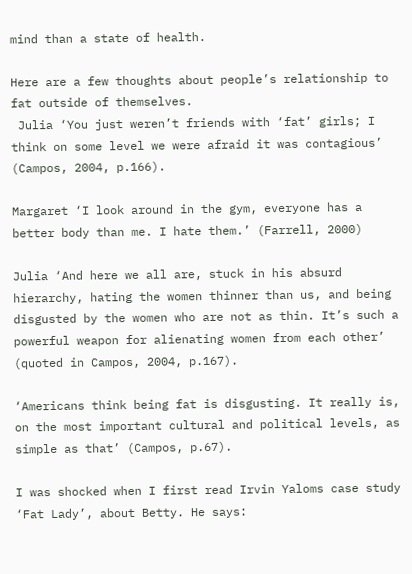mind than a state of health.

Here are a few thoughts about people’s relationship to fat outside of themselves.
 Julia ‘You just weren’t friends with ‘fat’ girls; I think on some level we were afraid it was contagious’ (Campos, 2004, p.166).

Margaret ‘I look around in the gym, everyone has a better body than me. I hate them.’ (Farrell, 2000)

Julia ‘And here we all are, stuck in his absurd hierarchy, hating the women thinner than us, and being disgusted by the women who are not as thin. It’s such a powerful weapon for alienating women from each other’ (quoted in Campos, 2004, p.167).

‘Americans think being fat is disgusting. It really is, on the most important cultural and political levels, as simple as that’ (Campos, p.67).

I was shocked when I first read Irvin Yaloms case study ‘Fat Lady’, about Betty. He says: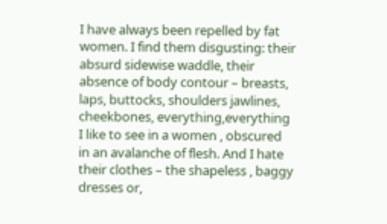I have always been repelled by fat women. I find them disgusting: their absurd sidewise waddle, their absence of body contour – breasts, laps, buttocks, shoulders jawlines, cheekbones, everything,everything I like to see in a women , obscured in an avalanche of flesh. And I hate their clothes – the shapeless , baggy dresses or,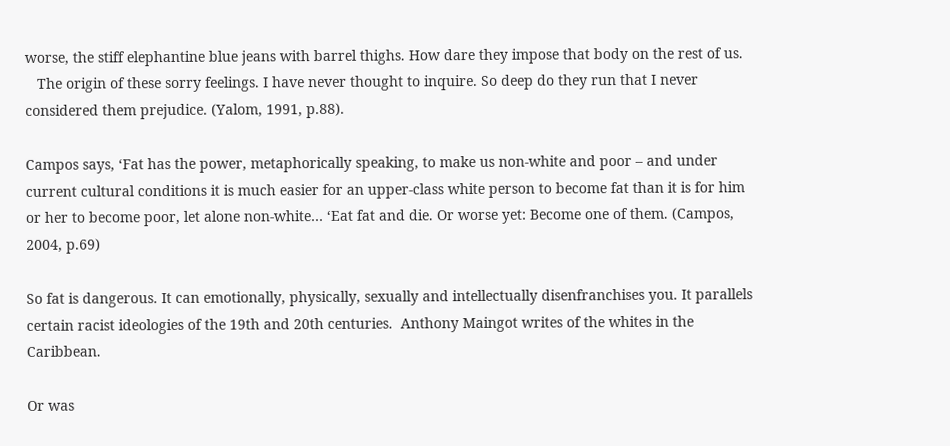worse, the stiff elephantine blue jeans with barrel thighs. How dare they impose that body on the rest of us.
   The origin of these sorry feelings. I have never thought to inquire. So deep do they run that I never considered them prejudice. (Yalom, 1991, p.88).

Campos says, ‘Fat has the power, metaphorically speaking, to make us non-white and poor – and under current cultural conditions it is much easier for an upper-class white person to become fat than it is for him or her to become poor, let alone non-white… ‘Eat fat and die. Or worse yet: Become one of them. (Campos, 2004, p.69)

So fat is dangerous. It can emotionally, physically, sexually and intellectually disenfranchises you. It parallels certain racist ideologies of the 19th and 20th centuries.  Anthony Maingot writes of the whites in the Caribbean.

Or was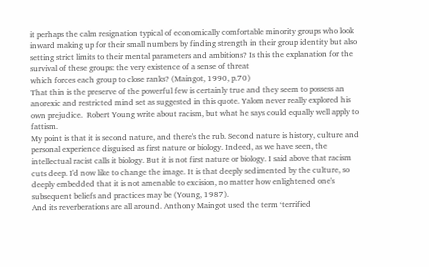it perhaps the calm resignation typical of economically comfortable minority groups who look inward making up for their small numbers by finding strength in their group identity but also setting strict limits to their mental parameters and ambitions? Is this the explanation for the survival of these groups: the very existence of a sense of threat
which forces each group to close ranks? (Maingot, 1990, p.70)
That thin is the preserve of the powerful few is certainly true and they seem to possess an anorexic and restricted mind set as suggested in this quote. Yalom never really explored his own prejudice.  Robert Young write about racism, but what he says could equally well apply to fattism.
My point is that it is second nature, and there's the rub. Second nature is history, culture and personal experience disguised as first nature or biology. Indeed, as we have seen, the intellectual racist calls it biology. But it is not first nature or biology. I said above that racism cuts deep. I'd now like to change the image. It is that deeply sedimented by the culture, so deeply embedded that it is not amenable to excision, no matter how enlightened one's subsequent beliefs and practices may be (Young, 1987).
And its reverberations are all around. Anthony Maingot used the term ‘terrified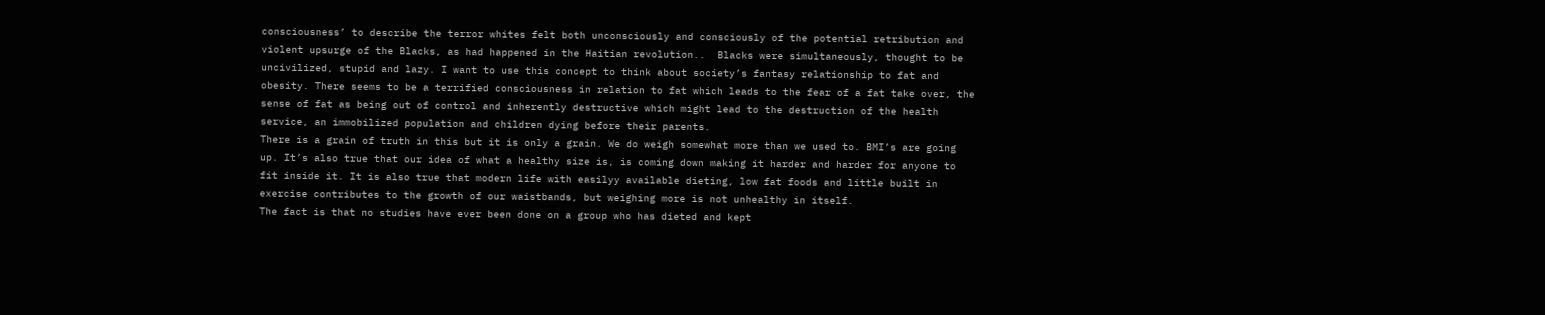consciousness’ to describe the terror whites felt both unconsciously and consciously of the potential retribution and violent upsurge of the Blacks, as had happened in the Haitian revolution..  Blacks were simultaneously, thought to be uncivilized, stupid and lazy. I want to use this concept to think about society’s fantasy relationship to fat and obesity. There seems to be a terrified consciousness in relation to fat which leads to the fear of a fat take over, the sense of fat as being out of control and inherently destructive which might lead to the destruction of the health service, an immobilized population and children dying before their parents.
There is a grain of truth in this but it is only a grain. We do weigh somewhat more than we used to. BMI’s are going up. It’s also true that our idea of what a healthy size is, is coming down making it harder and harder for anyone to fit inside it. It is also true that modern life with easilyy available dieting, low fat foods and little built in exercise contributes to the growth of our waistbands, but weighing more is not unhealthy in itself.
The fact is that no studies have ever been done on a group who has dieted and kept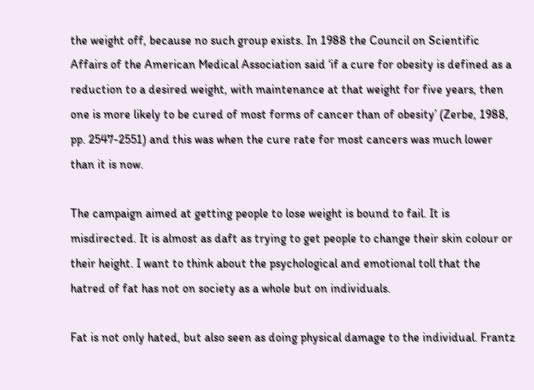the weight off, because no such group exists. In 1988 the Council on Scientific Affairs of the American Medical Association said ‘if a cure for obesity is defined as a reduction to a desired weight, with maintenance at that weight for five years, then one is more likely to be cured of most forms of cancer than of obesity’ (Zerbe, 1988, pp. 2547-2551) and this was when the cure rate for most cancers was much lower than it is now.

The campaign aimed at getting people to lose weight is bound to fail. It is misdirected. It is almost as daft as trying to get people to change their skin colour or their height. I want to think about the psychological and emotional toll that the hatred of fat has not on society as a whole but on individuals.

Fat is not only hated, but also seen as doing physical damage to the individual. Frantz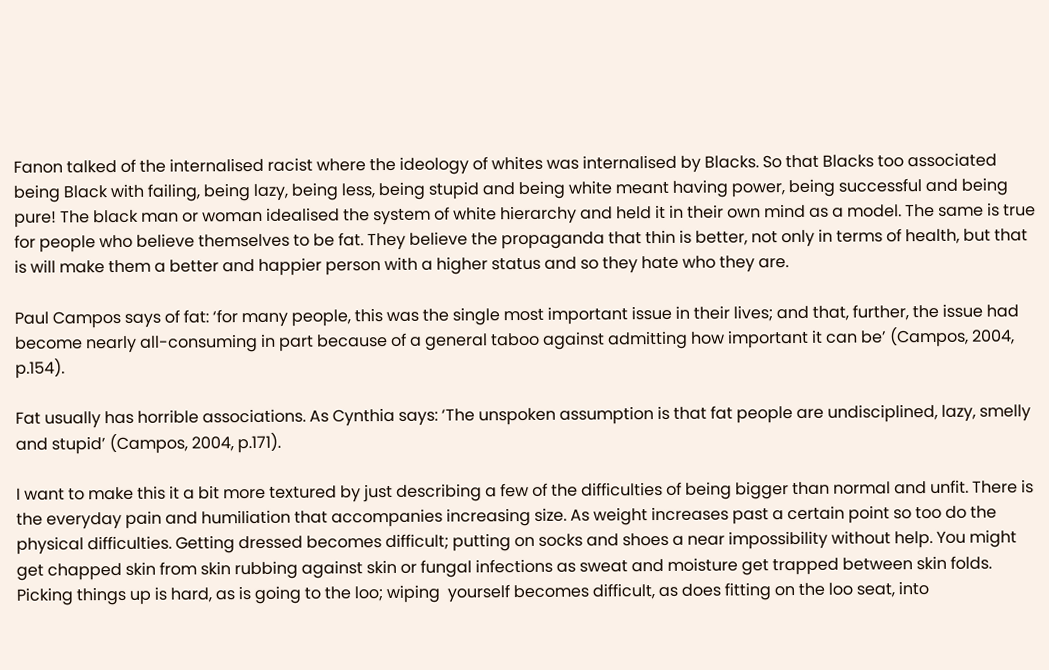Fanon talked of the internalised racist where the ideology of whites was internalised by Blacks. So that Blacks too associated being Black with failing, being lazy, being less, being stupid and being white meant having power, being successful and being pure! The black man or woman idealised the system of white hierarchy and held it in their own mind as a model. The same is true for people who believe themselves to be fat. They believe the propaganda that thin is better, not only in terms of health, but that is will make them a better and happier person with a higher status and so they hate who they are.

Paul Campos says of fat: ‘for many people, this was the single most important issue in their lives; and that, further, the issue had become nearly all-consuming in part because of a general taboo against admitting how important it can be’ (Campos, 2004, p.154).

Fat usually has horrible associations. As Cynthia says: ‘The unspoken assumption is that fat people are undisciplined, lazy, smelly and stupid’ (Campos, 2004, p.171).

I want to make this it a bit more textured by just describing a few of the difficulties of being bigger than normal and unfit. There is the everyday pain and humiliation that accompanies increasing size. As weight increases past a certain point so too do the physical difficulties. Getting dressed becomes difficult; putting on socks and shoes a near impossibility without help. You might get chapped skin from skin rubbing against skin or fungal infections as sweat and moisture get trapped between skin folds. Picking things up is hard, as is going to the loo; wiping  yourself becomes difficult, as does fitting on the loo seat, into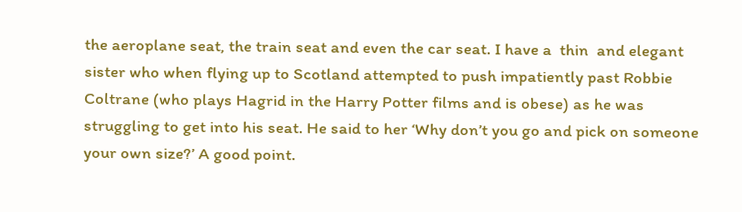the aeroplane seat, the train seat and even the car seat. I have a  thin  and elegant sister who when flying up to Scotland attempted to push impatiently past Robbie Coltrane (who plays Hagrid in the Harry Potter films and is obese) as he was struggling to get into his seat. He said to her ‘Why don’t you go and pick on someone your own size?’ A good point.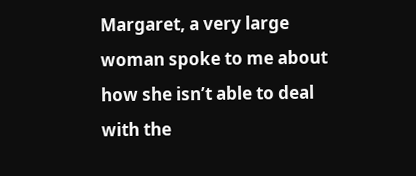Margaret, a very large woman spoke to me about how she isn’t able to deal with the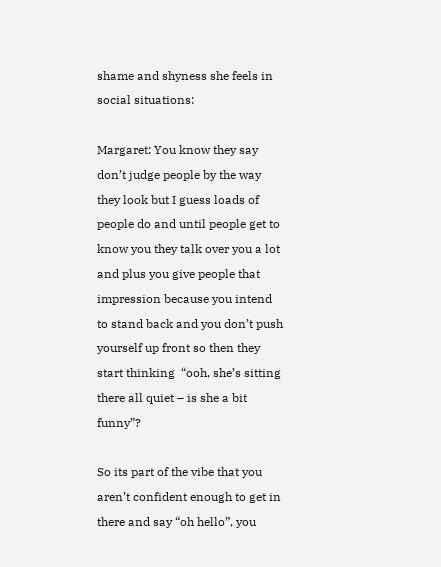shame and shyness she feels in social situations:

Margaret: You know they say don’t judge people by the way they look but I guess loads of people do and until people get to know you they talk over you a lot and plus you give people that impression because you intend to stand back and you don’t push yourself up front so then they start thinking  “ooh, she’s sitting there all quiet – is she a bit funny”?

So its part of the vibe that you aren’t confident enough to get in there and say “oh hello”, you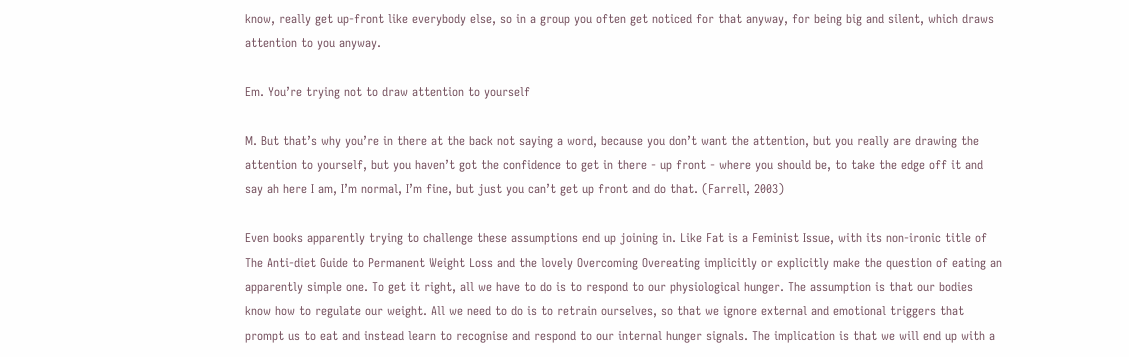know, really get up-front like everybody else, so in a group you often get noticed for that anyway, for being big and silent, which draws attention to you anyway.

Em. You’re trying not to draw attention to yourself

M. But that’s why you’re in there at the back not saying a word, because you don’t want the attention, but you really are drawing the attention to yourself, but you haven’t got the confidence to get in there - up front - where you should be, to take the edge off it and say ah here I am, I’m normal, I’m fine, but just you can’t get up front and do that. (Farrell, 2003)

Even books apparently trying to challenge these assumptions end up joining in. Like Fat is a Feminist Issue, with its non-ironic title of The Anti-diet Guide to Permanent Weight Loss and the lovely Overcoming Overeating implicitly or explicitly make the question of eating an apparently simple one. To get it right, all we have to do is to respond to our physiological hunger. The assumption is that our bodies know how to regulate our weight. All we need to do is to retrain ourselves, so that we ignore external and emotional triggers that prompt us to eat and instead learn to recognise and respond to our internal hunger signals. The implication is that we will end up with a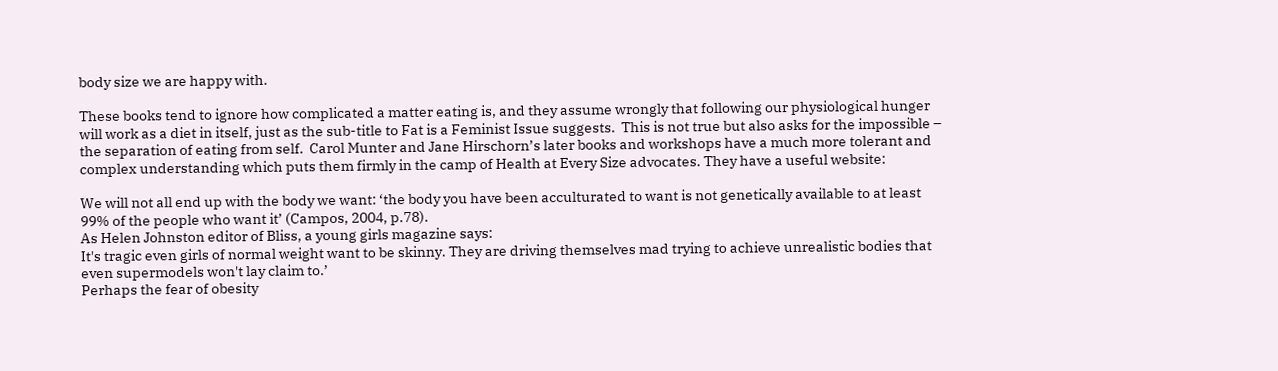body size we are happy with.

These books tend to ignore how complicated a matter eating is, and they assume wrongly that following our physiological hunger will work as a diet in itself, just as the sub-title to Fat is a Feminist Issue suggests.  This is not true but also asks for the impossible – the separation of eating from self.  Carol Munter and Jane Hirschorn’s later books and workshops have a much more tolerant and complex understanding which puts them firmly in the camp of Health at Every Size advocates. They have a useful website:

We will not all end up with the body we want: ‘the body you have been acculturated to want is not genetically available to at least 99% of the people who want it’ (Campos, 2004, p.78).
As Helen Johnston editor of Bliss, a young girls magazine says:
It's tragic even girls of normal weight want to be skinny. They are driving themselves mad trying to achieve unrealistic bodies that even supermodels won't lay claim to.’
Perhaps the fear of obesity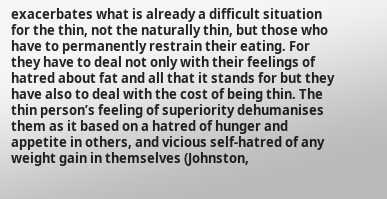exacerbates what is already a difficult situation for the thin, not the naturally thin, but those who have to permanently restrain their eating. For they have to deal not only with their feelings of hatred about fat and all that it stands for but they have also to deal with the cost of being thin. The thin person’s feeling of superiority dehumanises them as it based on a hatred of hunger and appetite in others, and vicious self-hatred of any weight gain in themselves (Johnston,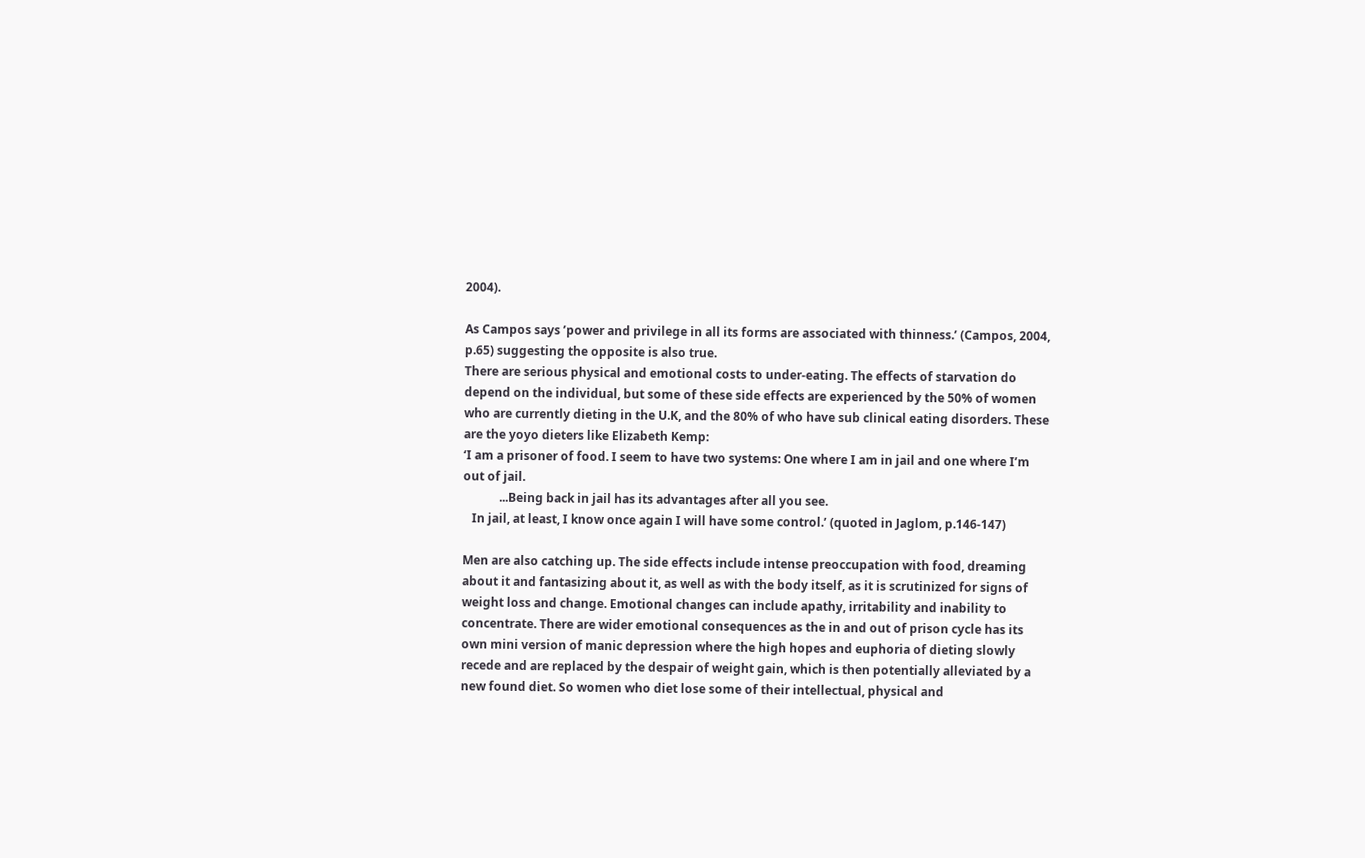2004).

As Campos says ’power and privilege in all its forms are associated with thinness.’ (Campos, 2004, p.65) suggesting the opposite is also true.
There are serious physical and emotional costs to under-eating. The effects of starvation do depend on the individual, but some of these side effects are experienced by the 50% of women who are currently dieting in the U.K, and the 80% of who have sub clinical eating disorders. These are the yoyo dieters like Elizabeth Kemp:
‘I am a prisoner of food. I seem to have two systems: One where I am in jail and one where I’m out of jail.
            ...Being back in jail has its advantages after all you see.
   In jail, at least, I know once again I will have some control.’ (quoted in Jaglom, p.146-147)

Men are also catching up. The side effects include intense preoccupation with food, dreaming about it and fantasizing about it, as well as with the body itself, as it is scrutinized for signs of weight loss and change. Emotional changes can include apathy, irritability and inability to concentrate. There are wider emotional consequences as the in and out of prison cycle has its own mini version of manic depression where the high hopes and euphoria of dieting slowly recede and are replaced by the despair of weight gain, which is then potentially alleviated by a new found diet. So women who diet lose some of their intellectual, physical and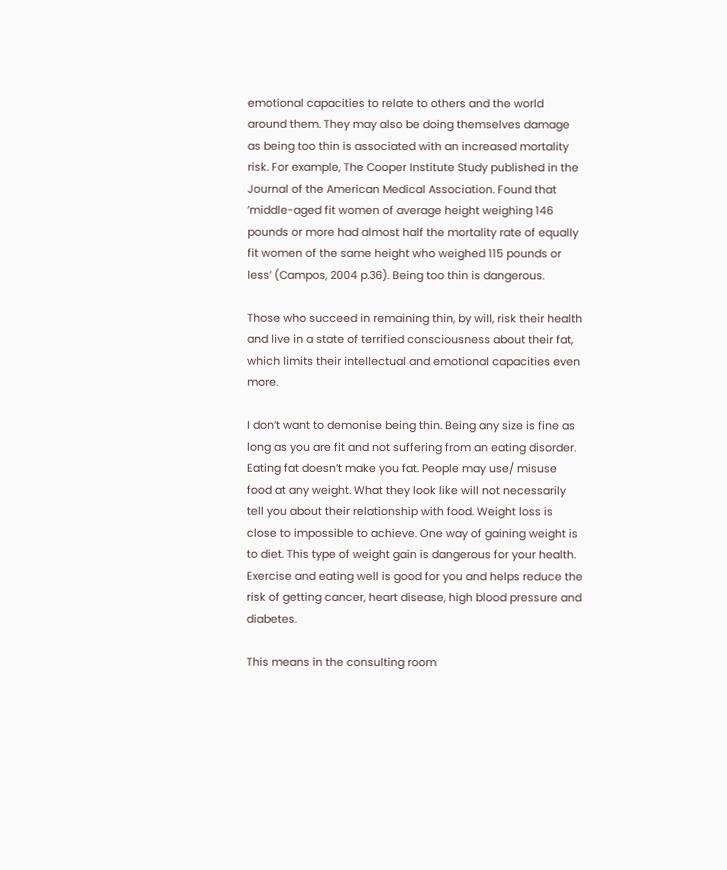emotional capacities to relate to others and the world around them. They may also be doing themselves damage as being too thin is associated with an increased mortality risk. For example, The Cooper Institute Study published in the Journal of the American Medical Association. Found that ’middle-aged fit women of average height weighing 146 pounds or more had almost half the mortality rate of equally fit women of the same height who weighed 115 pounds or less’ (Campos, 2004 p.36). Being too thin is dangerous.

Those who succeed in remaining thin, by will, risk their health and live in a state of terrified consciousness about their fat, which limits their intellectual and emotional capacities even more.

I don’t want to demonise being thin. Being any size is fine as long as you are fit and not suffering from an eating disorder. Eating fat doesn’t make you fat. People may use/ misuse food at any weight. What they look like will not necessarily tell you about their relationship with food. Weight loss is close to impossible to achieve. One way of gaining weight is to diet. This type of weight gain is dangerous for your health. Exercise and eating well is good for you and helps reduce the risk of getting cancer, heart disease, high blood pressure and diabetes.

This means in the consulting room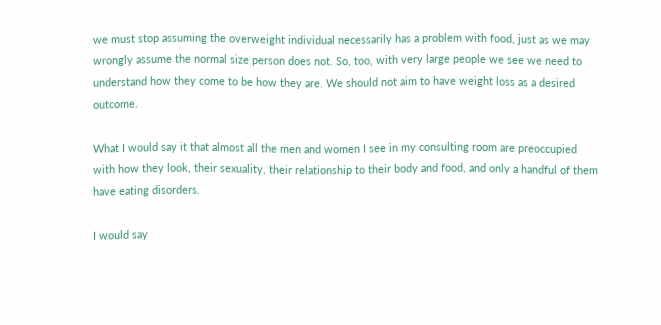we must stop assuming the overweight individual necessarily has a problem with food, just as we may wrongly assume the normal size person does not. So, too, with very large people we see we need to understand how they come to be how they are. We should not aim to have weight loss as a desired outcome.

What I would say it that almost all the men and women I see in my consulting room are preoccupied with how they look, their sexuality, their relationship to their body and food, and only a handful of them have eating disorders.

I would say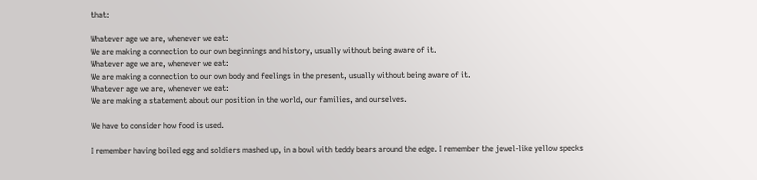that:

Whatever age we are, whenever we eat:
We are making a connection to our own beginnings and history, usually without being aware of it.
Whatever age we are, whenever we eat:
We are making a connection to our own body and feelings in the present, usually without being aware of it.
Whatever age we are, whenever we eat:
We are making a statement about our position in the world, our families, and ourselves.

We have to consider how food is used.

I remember having boiled egg and soldiers mashed up, in a bowl with teddy bears around the edge. I remember the jewel-like yellow specks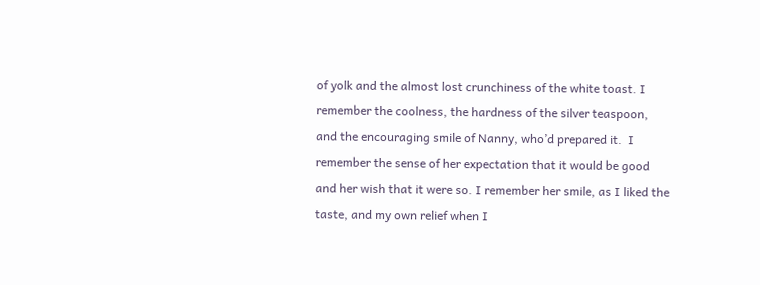of yolk and the almost lost crunchiness of the white toast. I remember the coolness, the hardness of the silver teaspoon, and the encouraging smile of Nanny, who’d prepared it.  I remember the sense of her expectation that it would be good and her wish that it were so. I remember her smile, as I liked the taste, and my own relief when I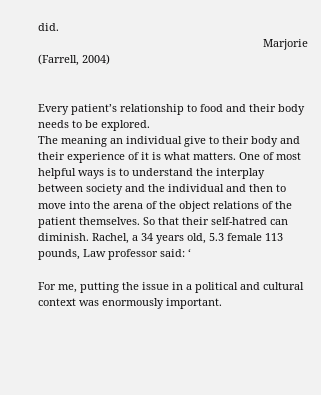did.
                                                                           Marjorie (Farrell, 2004)


Every patient’s relationship to food and their body needs to be explored.
The meaning an individual give to their body and their experience of it is what matters. One of most helpful ways is to understand the interplay between society and the individual and then to move into the arena of the object relations of the patient themselves. So that their self-hatred can diminish. Rachel, a 34 years old, 5.3 female 113 pounds, Law professor said: ‘

For me, putting the issue in a political and cultural context was enormously important.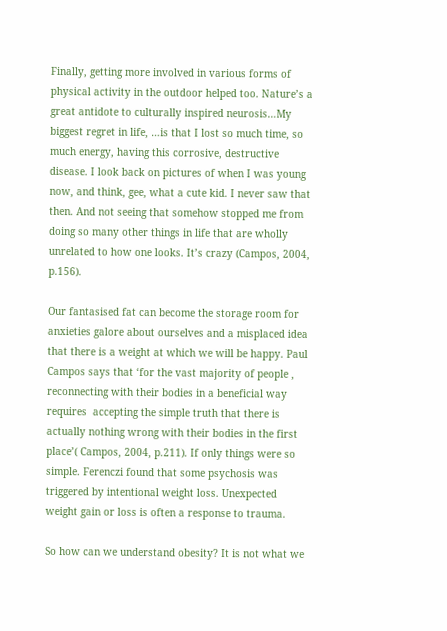Finally, getting more involved in various forms of physical activity in the outdoor helped too. Nature’s a great antidote to culturally inspired neurosis…My biggest regret in life, …is that I lost so much time, so much energy, having this corrosive, destructive disease. I look back on pictures of when I was young now, and think, gee, what a cute kid. I never saw that then. And not seeing that somehow stopped me from doing so many other things in life that are wholly unrelated to how one looks. It’s crazy (Campos, 2004, p.156).

Our fantasised fat can become the storage room for anxieties galore about ourselves and a misplaced idea that there is a weight at which we will be happy. Paul Campos says that ‘for the vast majority of people , reconnecting with their bodies in a beneficial way requires  accepting the simple truth that there is actually nothing wrong with their bodies in the first place’( Campos, 2004, p.211). If only things were so simple. Ferenczi found that some psychosis was triggered by intentional weight loss. Unexpected weight gain or loss is often a response to trauma.

So how can we understand obesity? It is not what we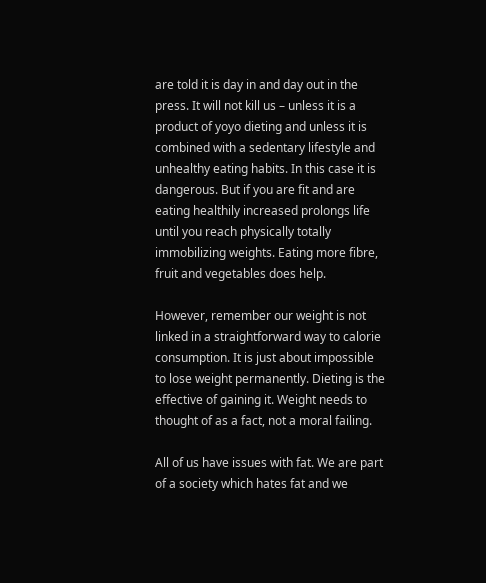are told it is day in and day out in the press. It will not kill us – unless it is a product of yoyo dieting and unless it is combined with a sedentary lifestyle and unhealthy eating habits. In this case it is dangerous. But if you are fit and are eating healthily increased prolongs life until you reach physically totally immobilizing weights. Eating more fibre, fruit and vegetables does help.

However, remember our weight is not linked in a straightforward way to calorie consumption. It is just about impossible to lose weight permanently. Dieting is the effective of gaining it. Weight needs to thought of as a fact, not a moral failing.

All of us have issues with fat. We are part of a society which hates fat and we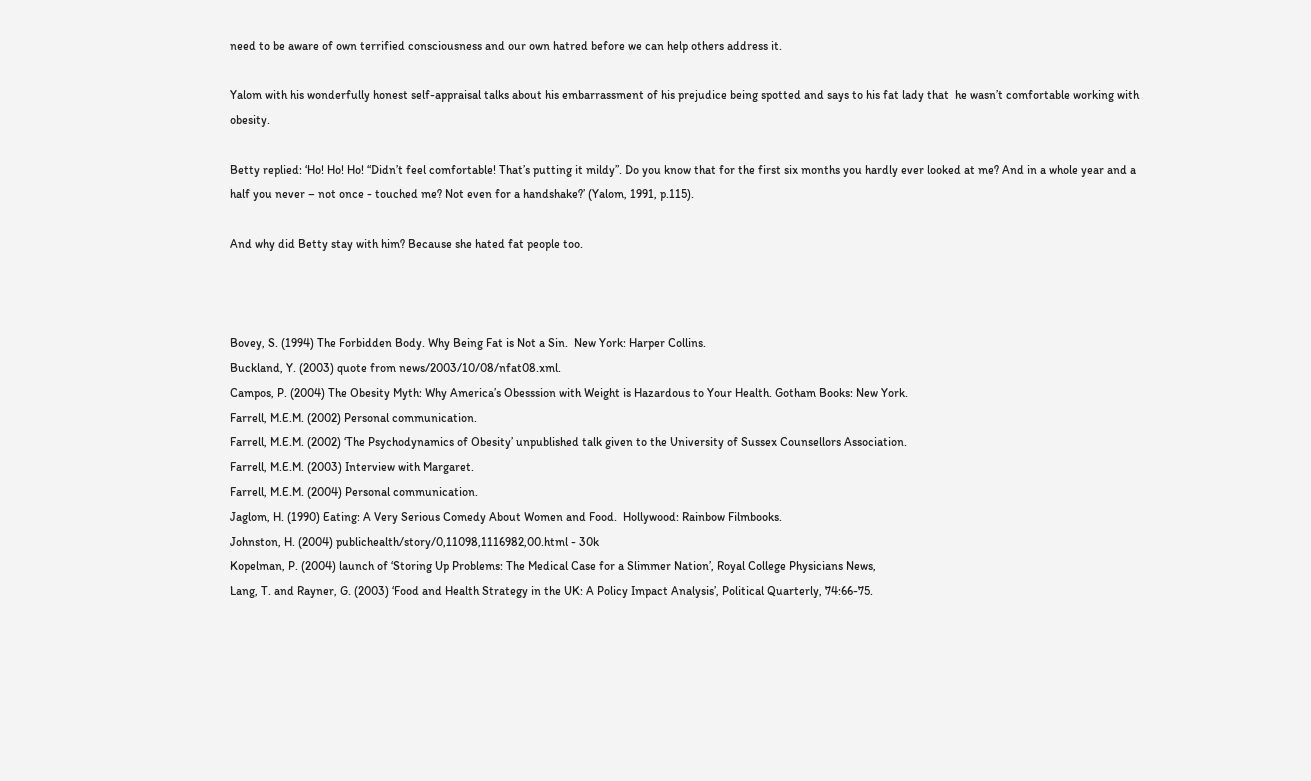need to be aware of own terrified consciousness and our own hatred before we can help others address it.

Yalom with his wonderfully honest self-appraisal talks about his embarrassment of his prejudice being spotted and says to his fat lady that  he wasn’t comfortable working with obesity.

Betty replied: ‘Ho! Ho! Ho! “Didn’t feel comfortable! That’s putting it mildy”. Do you know that for the first six months you hardly ever looked at me? And in a whole year and a half you never – not once - touched me? Not even for a handshake?’ (Yalom, 1991, p.115).

And why did Betty stay with him? Because she hated fat people too.



Bovey, S. (1994) The Forbidden Body. Why Being Fat is Not a Sin.  New York: Harper Collins.
Buckland, Y. (2003) quote from news/2003/10/08/nfat08.xml.
Campos, P. (2004) The Obesity Myth: Why America’s Obesssion with Weight is Hazardous to Your Health. Gotham Books: New York.
Farrell, M.E.M. (2002) Personal communication.
Farrell, M.E.M. (2002) ‘The Psychodynamics of Obesity’ unpublished talk given to the University of Sussex Counsellors Association.
Farrell, M.E.M. (2003) Interview with Margaret.
Farrell, M.E.M. (2004) Personal communication.
Jaglom, H. (1990) Eating: A Very Serious Comedy About Women and Food.  Hollywood: Rainbow Filmbooks.
Johnston, H. (2004) publichealth/story/0,11098,1116982,00.html - 30k
Kopelman, P. (2004) launch of ‘Storing Up Problems: The Medical Case for a Slimmer Nation’, Royal College Physicians News,
Lang, T. and Rayner, G. (2003) ‘Food and Health Strategy in the UK: A Policy Impact Analysis’, Political Quarterly, 74:66-75.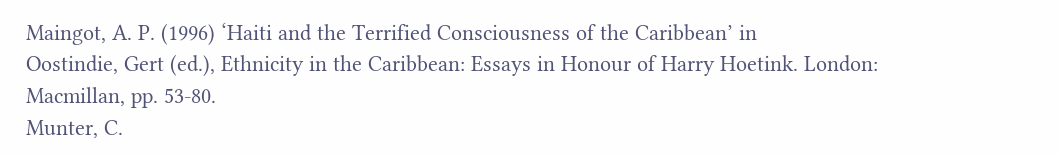Maingot, A. P. (1996) ‘Haiti and the Terrified Consciousness of the Caribbean’ in
Oostindie, Gert (ed.), Ethnicity in the Caribbean: Essays in Honour of Harry Hoetink. London: Macmillan, pp. 53-80.
Munter, C.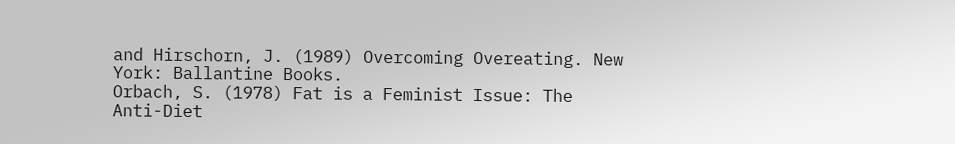and Hirschorn, J. (1989) Overcoming Overeating. New York: Ballantine Books.
Orbach, S. (1978) Fat is a Feminist Issue: The Anti-Diet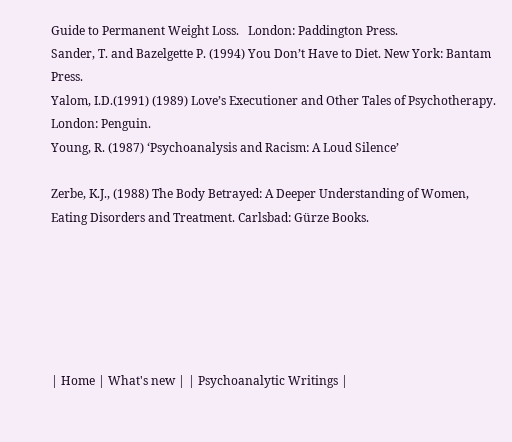Guide to Permanent Weight Loss.   London: Paddington Press.
Sander, T. and Bazelgette P. (1994) You Don’t Have to Diet. New York: Bantam Press.
Yalom, I.D.(1991) (1989) Love’s Executioner and Other Tales of Psychotherapy.  London: Penguin.
Young, R. (1987) ‘Psychoanalysis and Racism: A Loud Silence’

Zerbe, K.J., (1988) The Body Betrayed: A Deeper Understanding of Women, Eating Disorders and Treatment. Carlsbad: Gürze Books.






| Home | What's new | | Psychoanalytic Writings |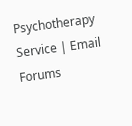Psychotherapy Service | Email Forums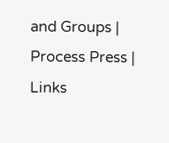and Groups | Process Press | Links